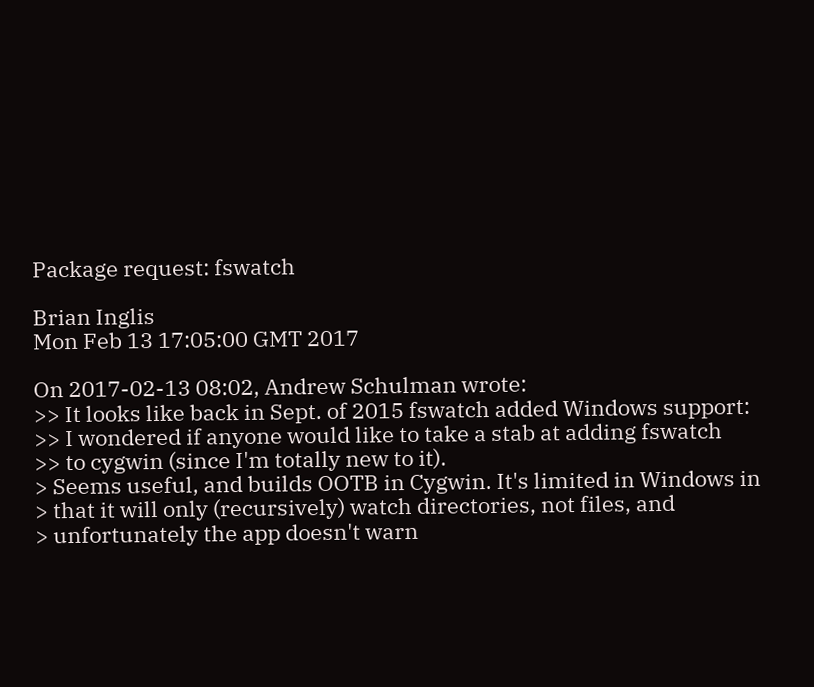Package request: fswatch

Brian Inglis
Mon Feb 13 17:05:00 GMT 2017

On 2017-02-13 08:02, Andrew Schulman wrote:
>> It looks like back in Sept. of 2015 fswatch added Windows support:
>> I wondered if anyone would like to take a stab at adding fswatch
>> to cygwin (since I'm totally new to it).
> Seems useful, and builds OOTB in Cygwin. It's limited in Windows in
> that it will only (recursively) watch directories, not files, and
> unfortunately the app doesn't warn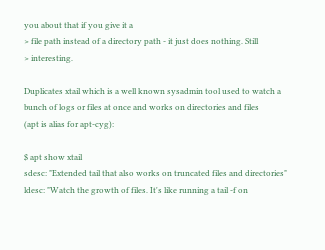you about that if you give it a
> file path instead of a directory path - it just does nothing. Still
> interesting.

Duplicates xtail which is a well known sysadmin tool used to watch a
bunch of logs or files at once and works on directories and files
(apt is alias for apt-cyg):

$ apt show xtail
sdesc: "Extended tail that also works on truncated files and directories"
ldesc: "Watch the growth of files. It's like running a tail -f on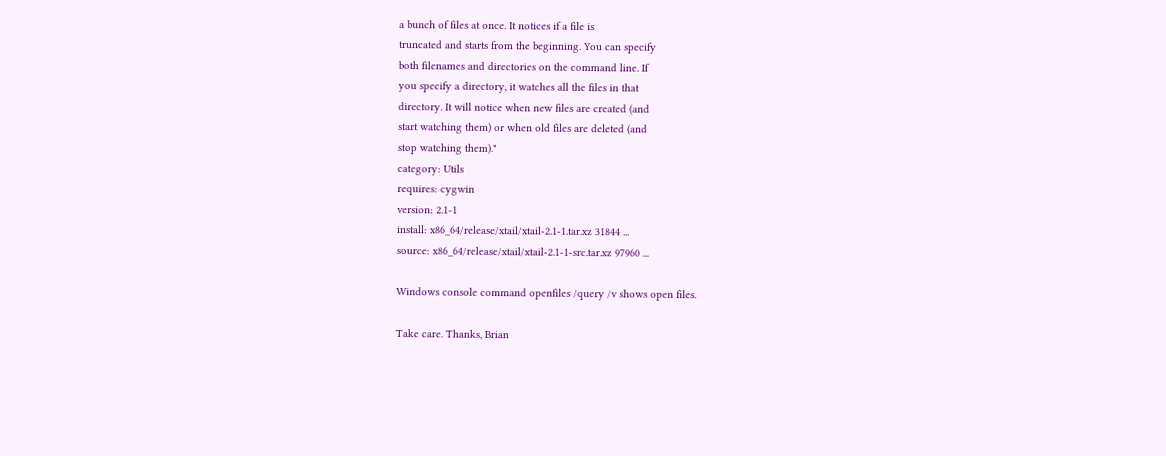a bunch of files at once. It notices if a file is
truncated and starts from the beginning. You can specify
both filenames and directories on the command line. If
you specify a directory, it watches all the files in that
directory. It will notice when new files are created (and
start watching them) or when old files are deleted (and
stop watching them)."
category: Utils
requires: cygwin
version: 2.1-1
install: x86_64/release/xtail/xtail-2.1-1.tar.xz 31844 ...
source: x86_64/release/xtail/xtail-2.1-1-src.tar.xz 97960 ...

Windows console command openfiles /query /v shows open files.

Take care. Thanks, Brian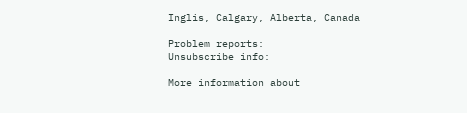Inglis, Calgary, Alberta, Canada

Problem reports:
Unsubscribe info:

More information about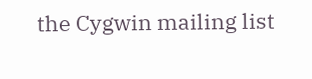the Cygwin mailing list